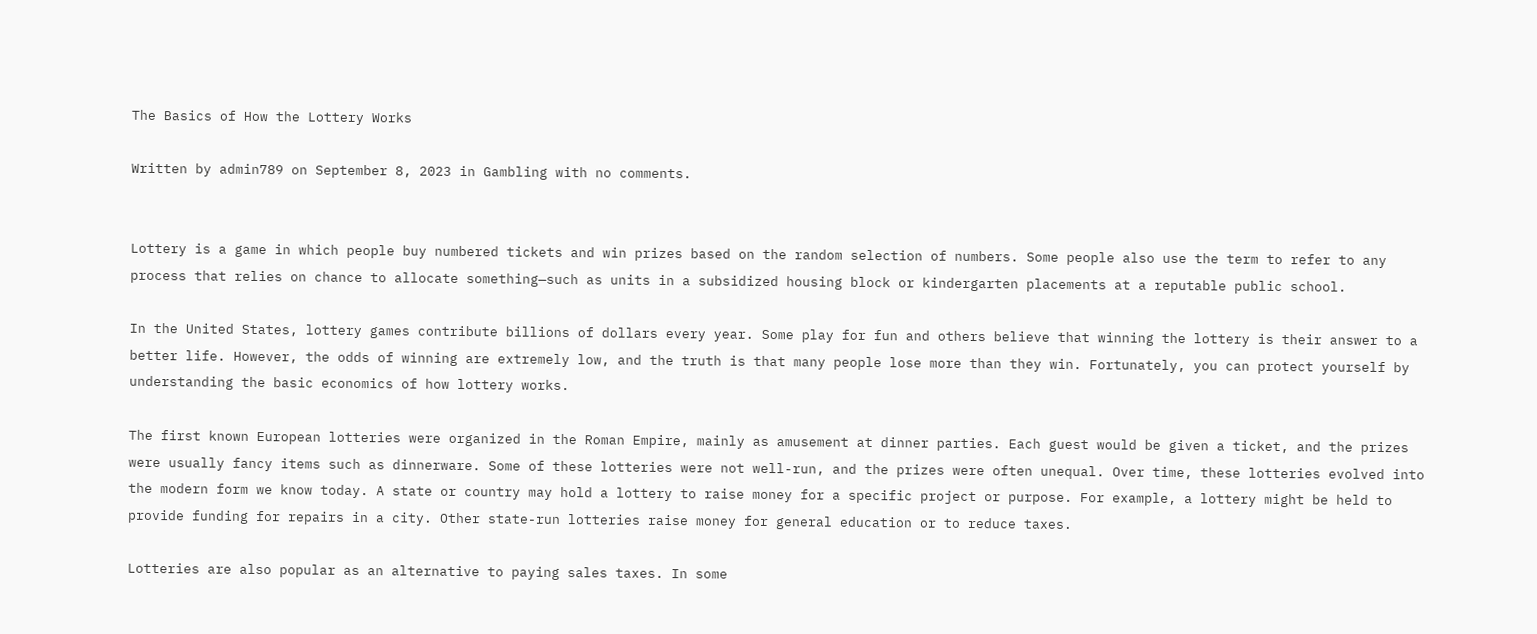The Basics of How the Lottery Works

Written by admin789 on September 8, 2023 in Gambling with no comments.


Lottery is a game in which people buy numbered tickets and win prizes based on the random selection of numbers. Some people also use the term to refer to any process that relies on chance to allocate something—such as units in a subsidized housing block or kindergarten placements at a reputable public school.

In the United States, lottery games contribute billions of dollars every year. Some play for fun and others believe that winning the lottery is their answer to a better life. However, the odds of winning are extremely low, and the truth is that many people lose more than they win. Fortunately, you can protect yourself by understanding the basic economics of how lottery works.

The first known European lotteries were organized in the Roman Empire, mainly as amusement at dinner parties. Each guest would be given a ticket, and the prizes were usually fancy items such as dinnerware. Some of these lotteries were not well-run, and the prizes were often unequal. Over time, these lotteries evolved into the modern form we know today. A state or country may hold a lottery to raise money for a specific project or purpose. For example, a lottery might be held to provide funding for repairs in a city. Other state-run lotteries raise money for general education or to reduce taxes.

Lotteries are also popular as an alternative to paying sales taxes. In some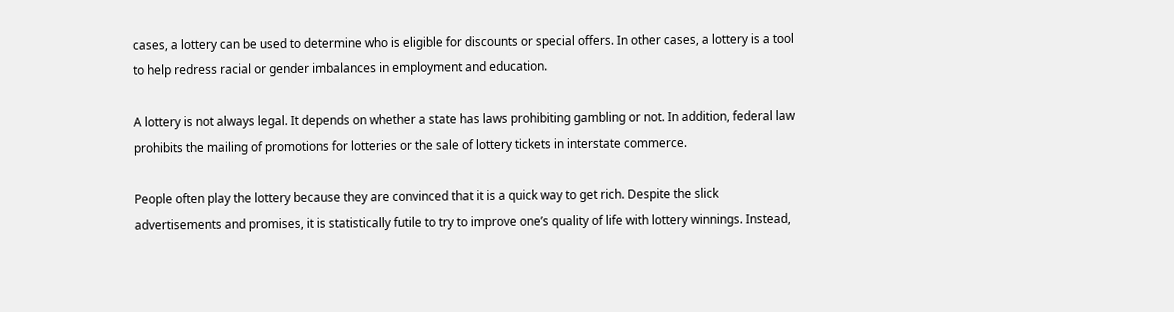cases, a lottery can be used to determine who is eligible for discounts or special offers. In other cases, a lottery is a tool to help redress racial or gender imbalances in employment and education.

A lottery is not always legal. It depends on whether a state has laws prohibiting gambling or not. In addition, federal law prohibits the mailing of promotions for lotteries or the sale of lottery tickets in interstate commerce.

People often play the lottery because they are convinced that it is a quick way to get rich. Despite the slick advertisements and promises, it is statistically futile to try to improve one’s quality of life with lottery winnings. Instead,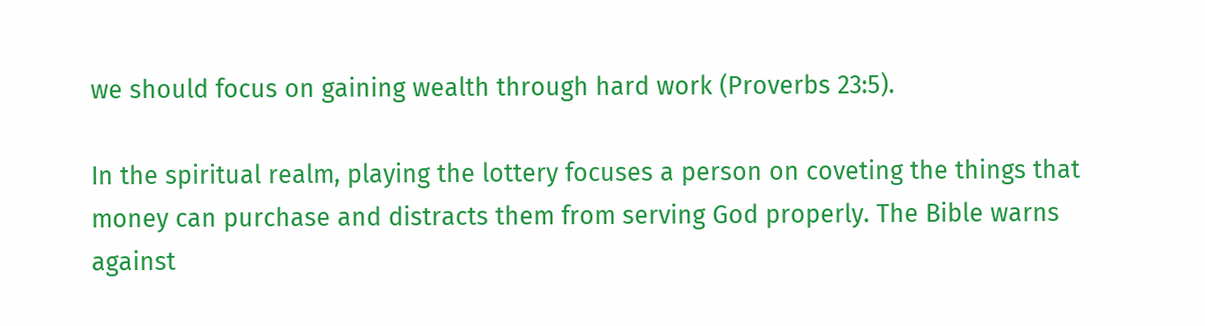we should focus on gaining wealth through hard work (Proverbs 23:5).

In the spiritual realm, playing the lottery focuses a person on coveting the things that money can purchase and distracts them from serving God properly. The Bible warns against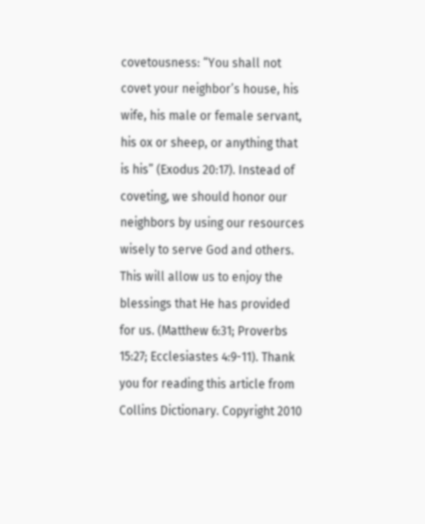covetousness: “You shall not covet your neighbor’s house, his wife, his male or female servant, his ox or sheep, or anything that is his” (Exodus 20:17). Instead of coveting, we should honor our neighbors by using our resources wisely to serve God and others. This will allow us to enjoy the blessings that He has provided for us. (Matthew 6:31; Proverbs 15:27; Ecclesiastes 4:9-11). Thank you for reading this article from Collins Dictionary. Copyright 2010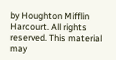by Houghton Mifflin Harcourt. All rights reserved. This material may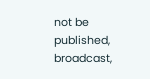not be published, broadcast,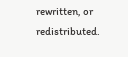rewritten, or redistributed.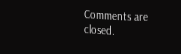Comments are closed.